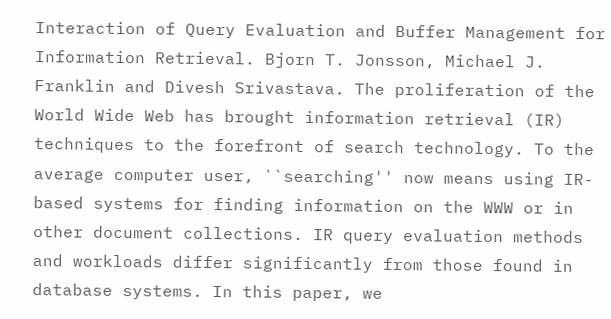Interaction of Query Evaluation and Buffer Management for Information Retrieval. Bjorn T. Jonsson, Michael J. Franklin and Divesh Srivastava. The proliferation of the World Wide Web has brought information retrieval (IR) techniques to the forefront of search technology. To the average computer user, ``searching'' now means using IR-based systems for finding information on the WWW or in other document collections. IR query evaluation methods and workloads differ significantly from those found in database systems. In this paper, we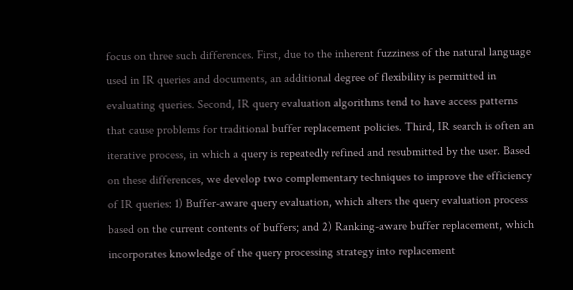focus on three such differences. First, due to the inherent fuzziness of the natural language used in IR queries and documents, an additional degree of flexibility is permitted in evaluating queries. Second, IR query evaluation algorithms tend to have access patterns that cause problems for traditional buffer replacement policies. Third, IR search is often an iterative process, in which a query is repeatedly refined and resubmitted by the user. Based on these differences, we develop two complementary techniques to improve the efficiency of IR queries: 1) Buffer-aware query evaluation, which alters the query evaluation process based on the current contents of buffers; and 2) Ranking-aware buffer replacement, which incorporates knowledge of the query processing strategy into replacement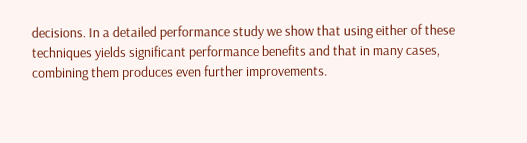decisions. In a detailed performance study we show that using either of these techniques yields significant performance benefits and that in many cases, combining them produces even further improvements.